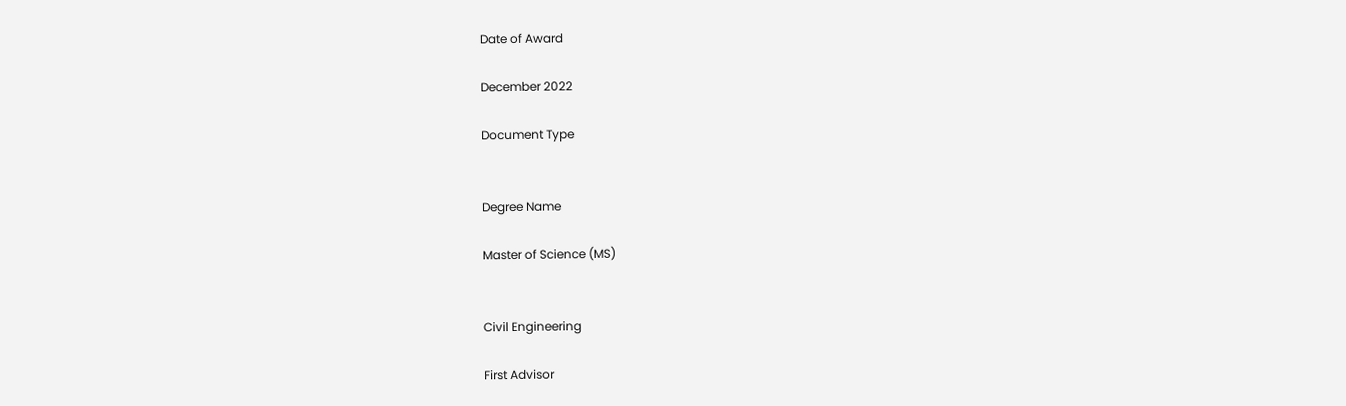Date of Award

December 2022

Document Type


Degree Name

Master of Science (MS)


Civil Engineering

First Advisor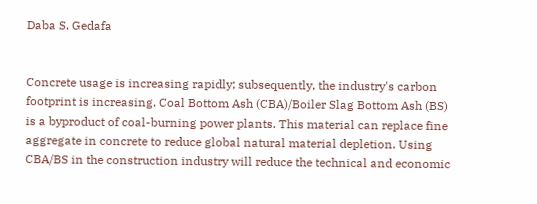Daba S. Gedafa


Concrete usage is increasing rapidly; subsequently, the industry's carbon footprint is increasing. Coal Bottom Ash (CBA)/Boiler Slag Bottom Ash (BS) is a byproduct of coal-burning power plants. This material can replace fine aggregate in concrete to reduce global natural material depletion. Using CBA/BS in the construction industry will reduce the technical and economic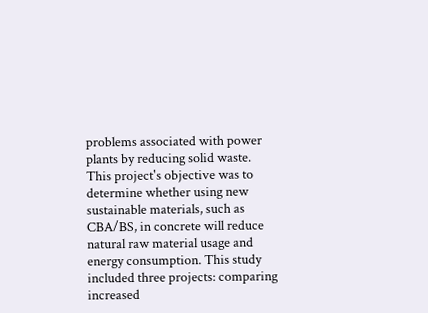problems associated with power plants by reducing solid waste. This project's objective was to determine whether using new sustainable materials, such as CBA/BS, in concrete will reduce natural raw material usage and energy consumption. This study included three projects: comparing increased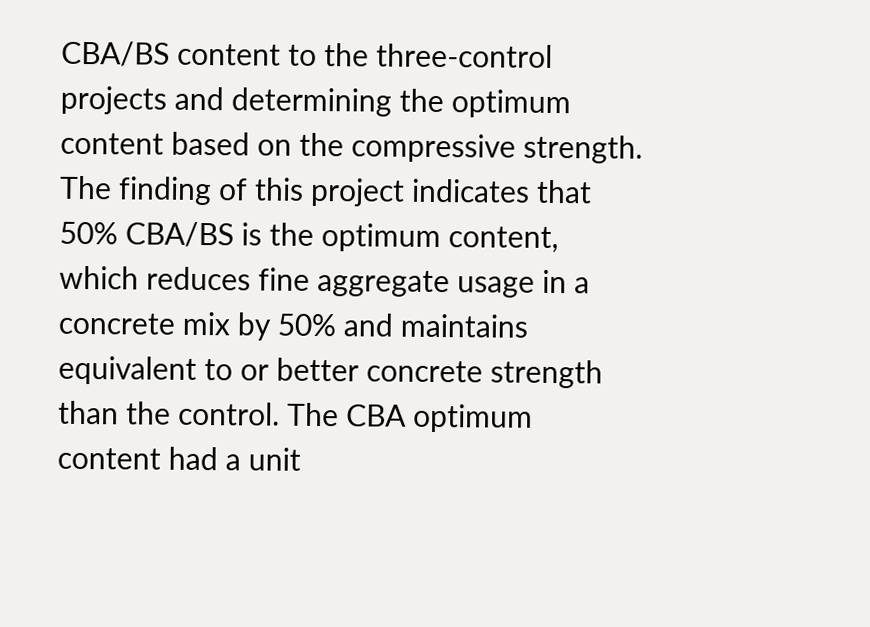CBA/BS content to the three-control projects and determining the optimum content based on the compressive strength. The finding of this project indicates that 50% CBA/BS is the optimum content, which reduces fine aggregate usage in a concrete mix by 50% and maintains equivalent to or better concrete strength than the control. The CBA optimum content had a unit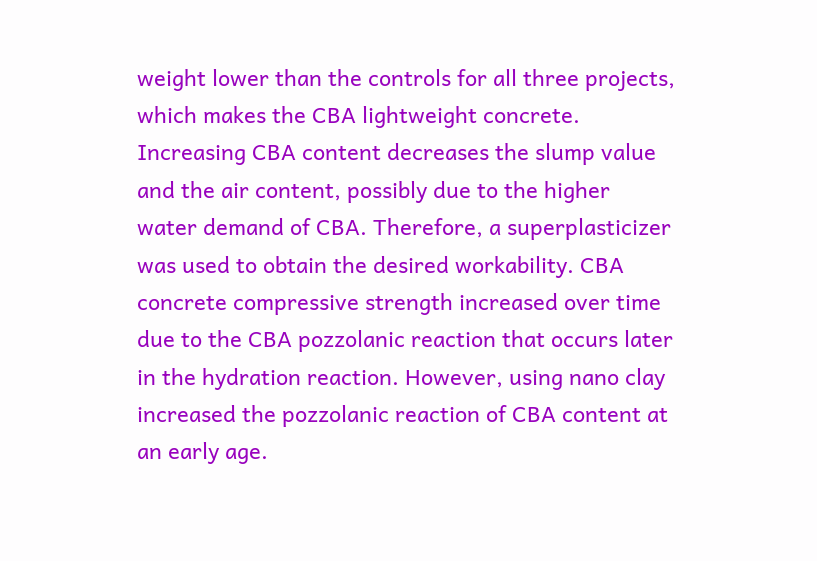weight lower than the controls for all three projects, which makes the CBA lightweight concrete. Increasing CBA content decreases the slump value and the air content, possibly due to the higher water demand of CBA. Therefore, a superplasticizer was used to obtain the desired workability. CBA concrete compressive strength increased over time due to the CBA pozzolanic reaction that occurs later in the hydration reaction. However, using nano clay increased the pozzolanic reaction of CBA content at an early age.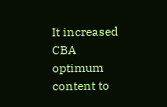It increased CBA optimum content to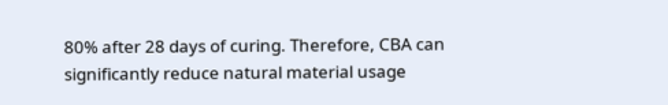80% after 28 days of curing. Therefore, CBA can significantly reduce natural material usage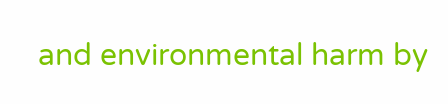and environmental harm by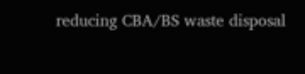reducing CBA/BS waste disposal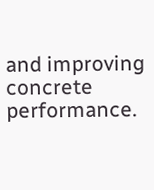and improving concrete performance.